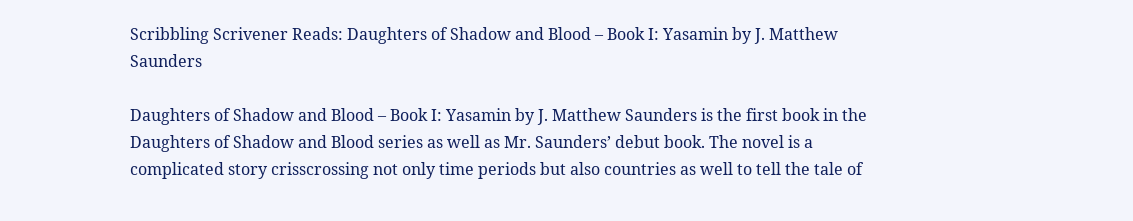Scribbling Scrivener Reads: Daughters of Shadow and Blood – Book I: Yasamin by J. Matthew Saunders

Daughters of Shadow and Blood – Book I: Yasamin by J. Matthew Saunders is the first book in the Daughters of Shadow and Blood series as well as Mr. Saunders’ debut book. The novel is a complicated story crisscrossing not only time periods but also countries as well to tell the tale of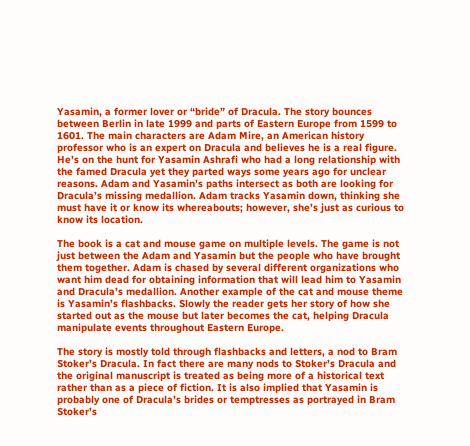Yasamin, a former lover or “bride” of Dracula. The story bounces between Berlin in late 1999 and parts of Eastern Europe from 1599 to 1601. The main characters are Adam Mire, an American history professor who is an expert on Dracula and believes he is a real figure. He’s on the hunt for Yasamin Ashrafi who had a long relationship with the famed Dracula yet they parted ways some years ago for unclear reasons. Adam and Yasamin’s paths intersect as both are looking for Dracula’s missing medallion. Adam tracks Yasamin down, thinking she must have it or know its whereabouts; however, she’s just as curious to know its location.

The book is a cat and mouse game on multiple levels. The game is not just between the Adam and Yasamin but the people who have brought them together. Adam is chased by several different organizations who want him dead for obtaining information that will lead him to Yasamin and Dracula’s medallion. Another example of the cat and mouse theme is Yasamin’s flashbacks. Slowly the reader gets her story of how she started out as the mouse but later becomes the cat, helping Dracula manipulate events throughout Eastern Europe.

The story is mostly told through flashbacks and letters, a nod to Bram Stoker’s Dracula. In fact there are many nods to Stoker’s Dracula and the original manuscript is treated as being more of a historical text rather than as a piece of fiction. It is also implied that Yasamin is probably one of Dracula’s brides or temptresses as portrayed in Bram Stoker’s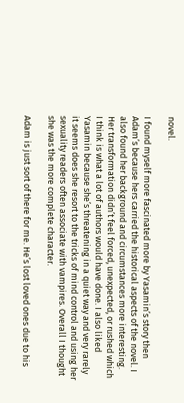novel.

I found myself more fascinated more by Yasamin’s story then Adam’s because hers carried the historical aspects of the novel. I also found her background and circumstances more interesting. Her transformation didn’t feel forced, unexpected, or rushed which I think is what a lot of authors would have done. I also liked Yasamin because she’s threatening in a quiet way and very rarely it seems does she resort to the tricks of mind control and using her sexuality readers often associate with vampires. Overall I thought she was the more complete character.

Adam is just sort of there for me. He’s lost loved ones due to his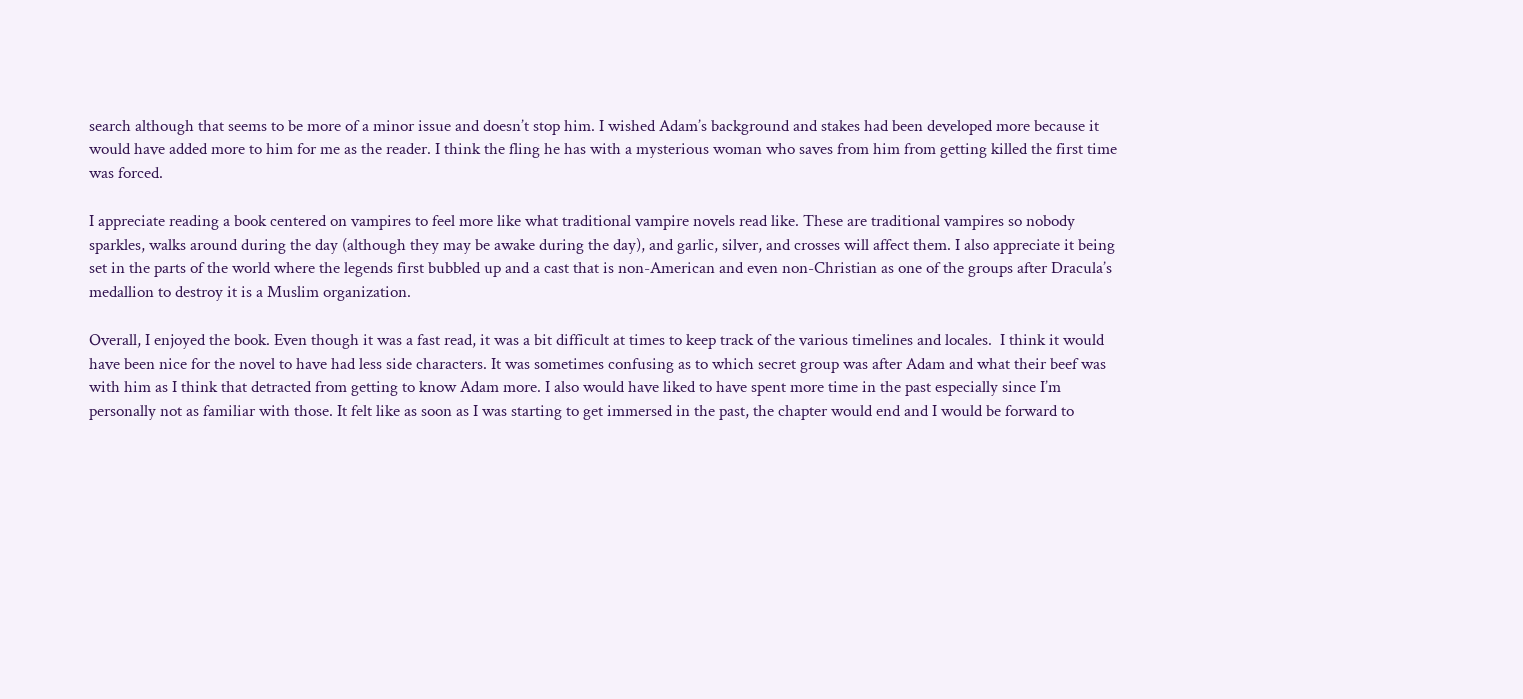search although that seems to be more of a minor issue and doesn’t stop him. I wished Adam’s background and stakes had been developed more because it would have added more to him for me as the reader. I think the fling he has with a mysterious woman who saves from him from getting killed the first time was forced.

I appreciate reading a book centered on vampires to feel more like what traditional vampire novels read like. These are traditional vampires so nobody sparkles, walks around during the day (although they may be awake during the day), and garlic, silver, and crosses will affect them. I also appreciate it being set in the parts of the world where the legends first bubbled up and a cast that is non-American and even non-Christian as one of the groups after Dracula’s medallion to destroy it is a Muslim organization.

Overall, I enjoyed the book. Even though it was a fast read, it was a bit difficult at times to keep track of the various timelines and locales.  I think it would have been nice for the novel to have had less side characters. It was sometimes confusing as to which secret group was after Adam and what their beef was with him as I think that detracted from getting to know Adam more. I also would have liked to have spent more time in the past especially since I’m personally not as familiar with those. It felt like as soon as I was starting to get immersed in the past, the chapter would end and I would be forward to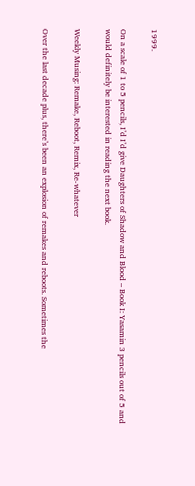1999.

On a scale of 1 to 5 pencils, I’d I’d give Daughters of Shadow and Blood – Book I: Yasamin 3 pencils out of 5 and would definitely be interested in reading the next book.

Weekly Musing: Remake, Reboot, Remix, Re-whatever

Over the last decade plus, there’s been an explosion of remakes and reboots. Sometimes the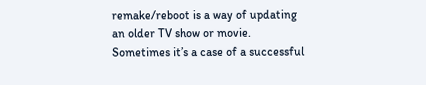remake/reboot is a way of updating an older TV show or movie. Sometimes it’s a case of a successful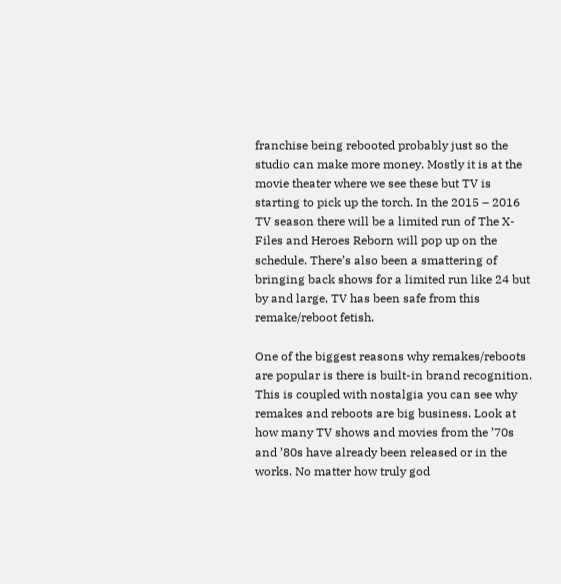franchise being rebooted probably just so the studio can make more money. Mostly it is at the movie theater where we see these but TV is starting to pick up the torch. In the 2015 – 2016 TV season there will be a limited run of The X-Files and Heroes Reborn will pop up on the schedule. There’s also been a smattering of bringing back shows for a limited run like 24 but by and large, TV has been safe from this remake/reboot fetish.

One of the biggest reasons why remakes/reboots are popular is there is built-in brand recognition. This is coupled with nostalgia you can see why remakes and reboots are big business. Look at how many TV shows and movies from the ’70s and ’80s have already been released or in the works. No matter how truly god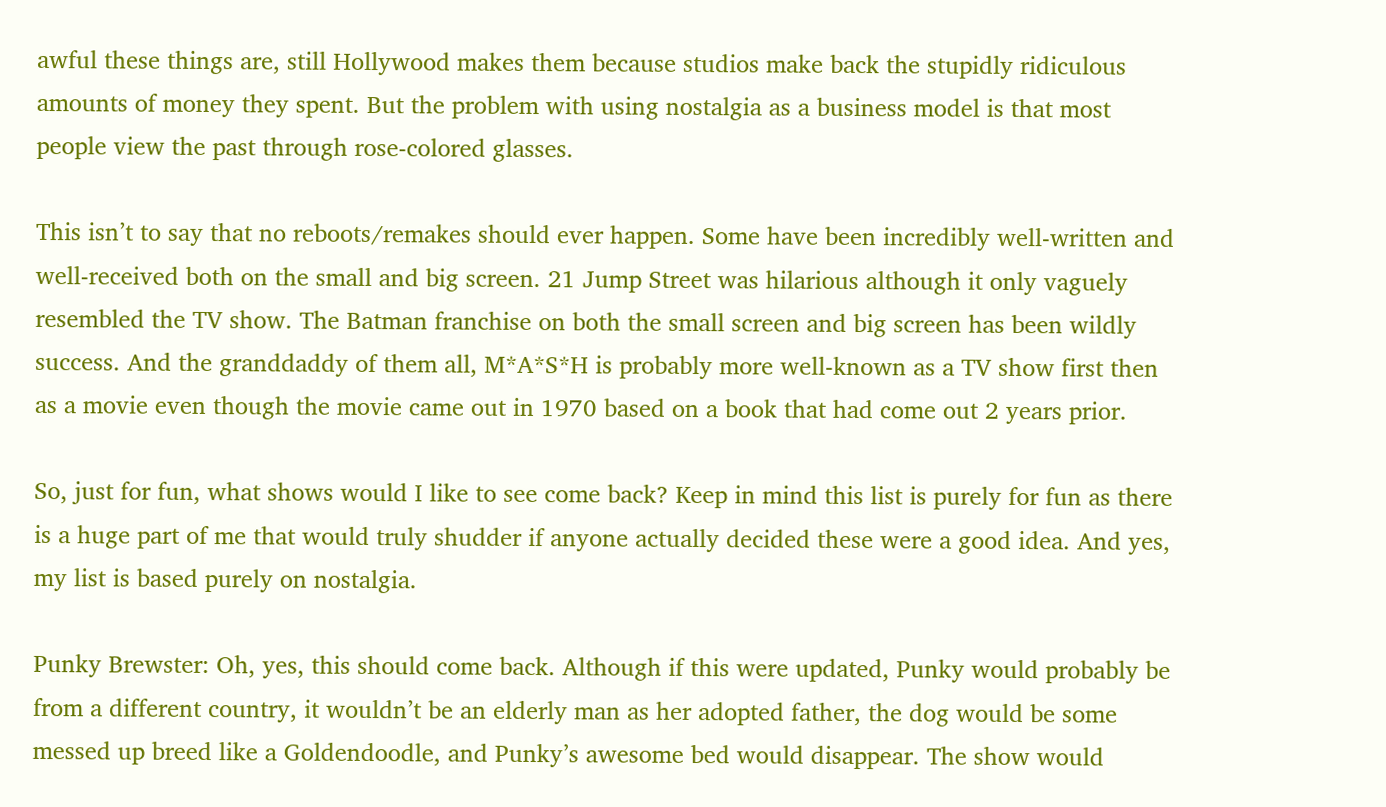awful these things are, still Hollywood makes them because studios make back the stupidly ridiculous amounts of money they spent. But the problem with using nostalgia as a business model is that most people view the past through rose-colored glasses.

This isn’t to say that no reboots/remakes should ever happen. Some have been incredibly well-written and well-received both on the small and big screen. 21 Jump Street was hilarious although it only vaguely resembled the TV show. The Batman franchise on both the small screen and big screen has been wildly success. And the granddaddy of them all, M*A*S*H is probably more well-known as a TV show first then as a movie even though the movie came out in 1970 based on a book that had come out 2 years prior.

So, just for fun, what shows would I like to see come back? Keep in mind this list is purely for fun as there is a huge part of me that would truly shudder if anyone actually decided these were a good idea. And yes, my list is based purely on nostalgia.

Punky Brewster: Oh, yes, this should come back. Although if this were updated, Punky would probably be from a different country, it wouldn’t be an elderly man as her adopted father, the dog would be some messed up breed like a Goldendoodle, and Punky’s awesome bed would disappear. The show would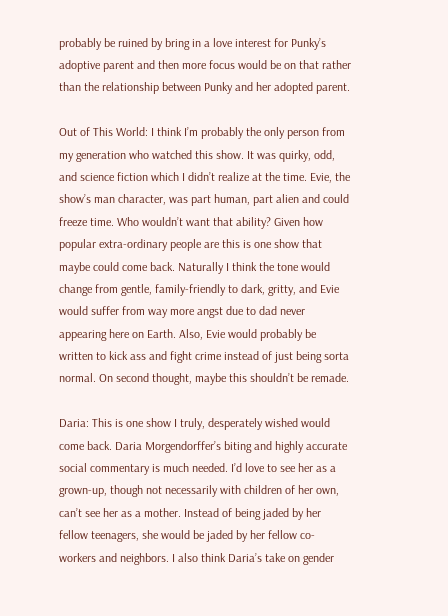probably be ruined by bring in a love interest for Punky’s adoptive parent and then more focus would be on that rather than the relationship between Punky and her adopted parent.

Out of This World: I think I’m probably the only person from my generation who watched this show. It was quirky, odd, and science fiction which I didn’t realize at the time. Evie, the show’s man character, was part human, part alien and could freeze time. Who wouldn’t want that ability? Given how popular extra-ordinary people are this is one show that maybe could come back. Naturally I think the tone would change from gentle, family-friendly to dark, gritty, and Evie would suffer from way more angst due to dad never appearing here on Earth. Also, Evie would probably be written to kick ass and fight crime instead of just being sorta normal. On second thought, maybe this shouldn’t be remade.

Daria: This is one show I truly, desperately wished would come back. Daria Morgendorffer’s biting and highly accurate social commentary is much needed. I’d love to see her as a grown-up, though not necessarily with children of her own, can’t see her as a mother. Instead of being jaded by her fellow teenagers, she would be jaded by her fellow co-workers and neighbors. I also think Daria’s take on gender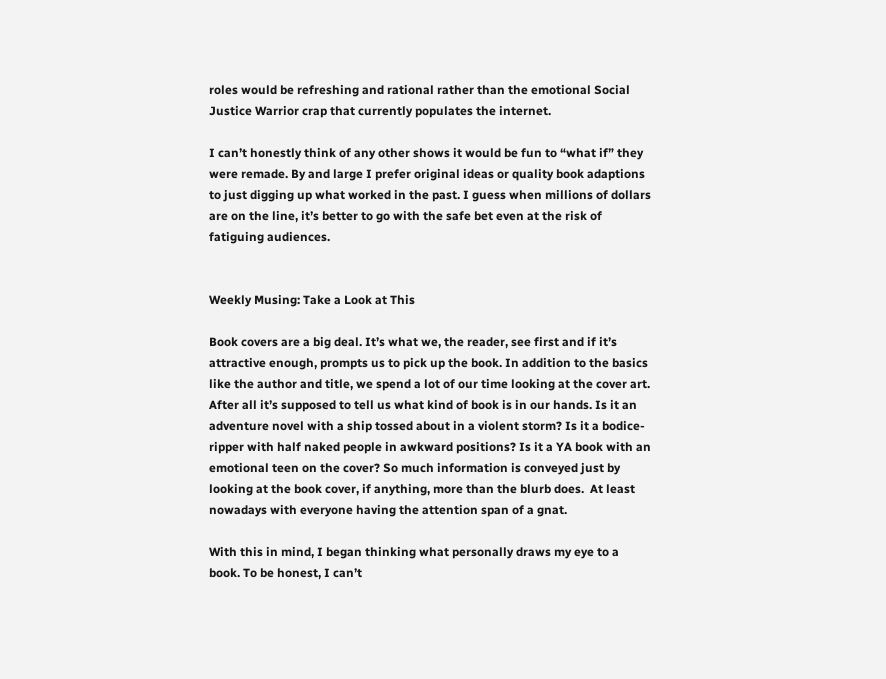roles would be refreshing and rational rather than the emotional Social Justice Warrior crap that currently populates the internet.

I can’t honestly think of any other shows it would be fun to “what if” they were remade. By and large I prefer original ideas or quality book adaptions to just digging up what worked in the past. I guess when millions of dollars are on the line, it’s better to go with the safe bet even at the risk of fatiguing audiences.


Weekly Musing: Take a Look at This

Book covers are a big deal. It’s what we, the reader, see first and if it’s attractive enough, prompts us to pick up the book. In addition to the basics like the author and title, we spend a lot of our time looking at the cover art.  After all it’s supposed to tell us what kind of book is in our hands. Is it an adventure novel with a ship tossed about in a violent storm? Is it a bodice-ripper with half naked people in awkward positions? Is it a YA book with an emotional teen on the cover? So much information is conveyed just by looking at the book cover, if anything, more than the blurb does.  At least nowadays with everyone having the attention span of a gnat.

With this in mind, I began thinking what personally draws my eye to a book. To be honest, I can’t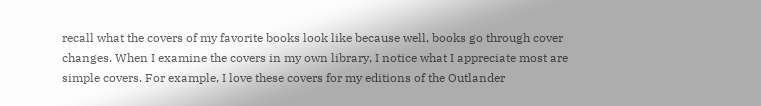recall what the covers of my favorite books look like because well, books go through cover changes. When I examine the covers in my own library, I notice what I appreciate most are simple covers. For example, I love these covers for my editions of the Outlander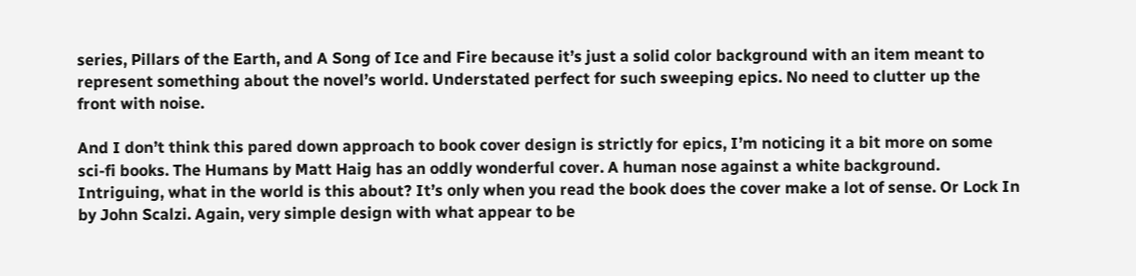series, Pillars of the Earth, and A Song of Ice and Fire because it’s just a solid color background with an item meant to represent something about the novel’s world. Understated perfect for such sweeping epics. No need to clutter up the front with noise.

And I don’t think this pared down approach to book cover design is strictly for epics, I’m noticing it a bit more on some sci-fi books. The Humans by Matt Haig has an oddly wonderful cover. A human nose against a white background. Intriguing, what in the world is this about? It’s only when you read the book does the cover make a lot of sense. Or Lock In by John Scalzi. Again, very simple design with what appear to be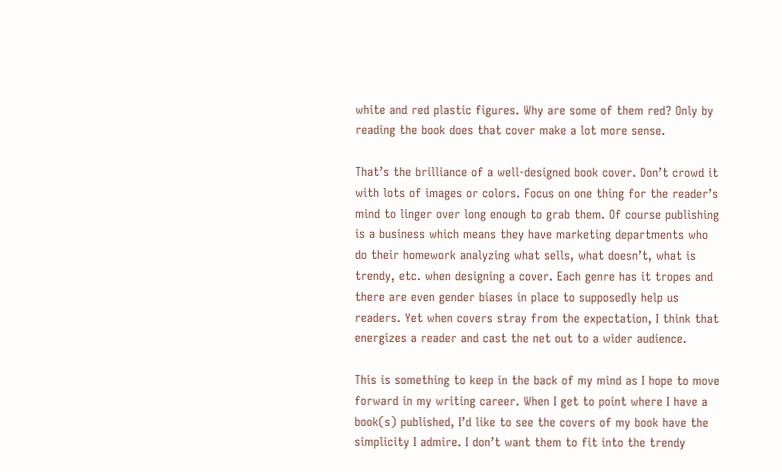white and red plastic figures. Why are some of them red? Only by reading the book does that cover make a lot more sense.

That’s the brilliance of a well-designed book cover. Don’t crowd it with lots of images or colors. Focus on one thing for the reader’s mind to linger over long enough to grab them. Of course publishing is a business which means they have marketing departments who do their homework analyzing what sells, what doesn’t, what is trendy, etc. when designing a cover. Each genre has it tropes and there are even gender biases in place to supposedly help us readers. Yet when covers stray from the expectation, I think that energizes a reader and cast the net out to a wider audience.

This is something to keep in the back of my mind as I hope to move forward in my writing career. When I get to point where I have a book(s) published, I’d like to see the covers of my book have the simplicity I admire. I don’t want them to fit into the trendy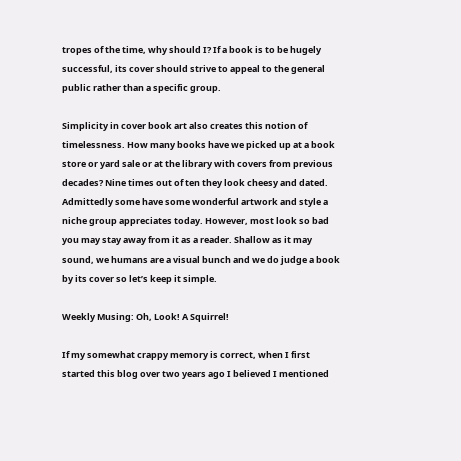tropes of the time, why should I? If a book is to be hugely successful, its cover should strive to appeal to the general public rather than a specific group.

Simplicity in cover book art also creates this notion of timelessness. How many books have we picked up at a book store or yard sale or at the library with covers from previous decades? Nine times out of ten they look cheesy and dated. Admittedly some have some wonderful artwork and style a niche group appreciates today. However, most look so bad you may stay away from it as a reader. Shallow as it may sound, we humans are a visual bunch and we do judge a book by its cover so let’s keep it simple.

Weekly Musing: Oh, Look! A Squirrel!

If my somewhat crappy memory is correct, when I first started this blog over two years ago I believed I mentioned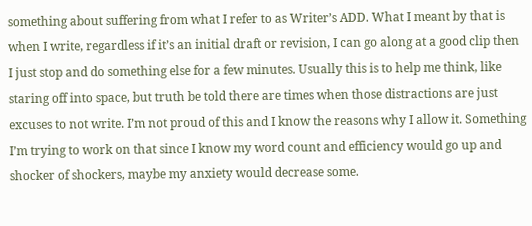something about suffering from what I refer to as Writer’s ADD. What I meant by that is when I write, regardless if it’s an initial draft or revision, I can go along at a good clip then I just stop and do something else for a few minutes. Usually this is to help me think, like staring off into space, but truth be told there are times when those distractions are just excuses to not write. I’m not proud of this and I know the reasons why I allow it. Something I’m trying to work on that since I know my word count and efficiency would go up and shocker of shockers, maybe my anxiety would decrease some.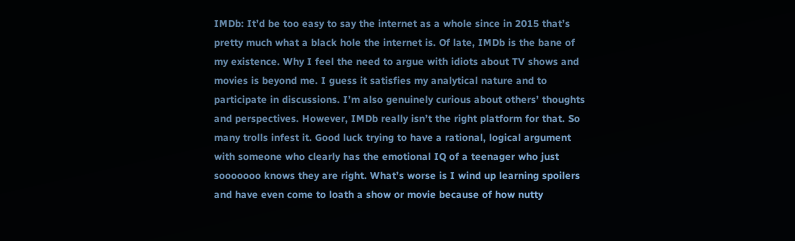IMDb: It’d be too easy to say the internet as a whole since in 2015 that’s pretty much what a black hole the internet is. Of late, IMDb is the bane of my existence. Why I feel the need to argue with idiots about TV shows and movies is beyond me. I guess it satisfies my analytical nature and to participate in discussions. I’m also genuinely curious about others’ thoughts and perspectives. However, IMDb really isn’t the right platform for that. So many trolls infest it. Good luck trying to have a rational, logical argument with someone who clearly has the emotional IQ of a teenager who just sooooooo knows they are right. What’s worse is I wind up learning spoilers and have even come to loath a show or movie because of how nutty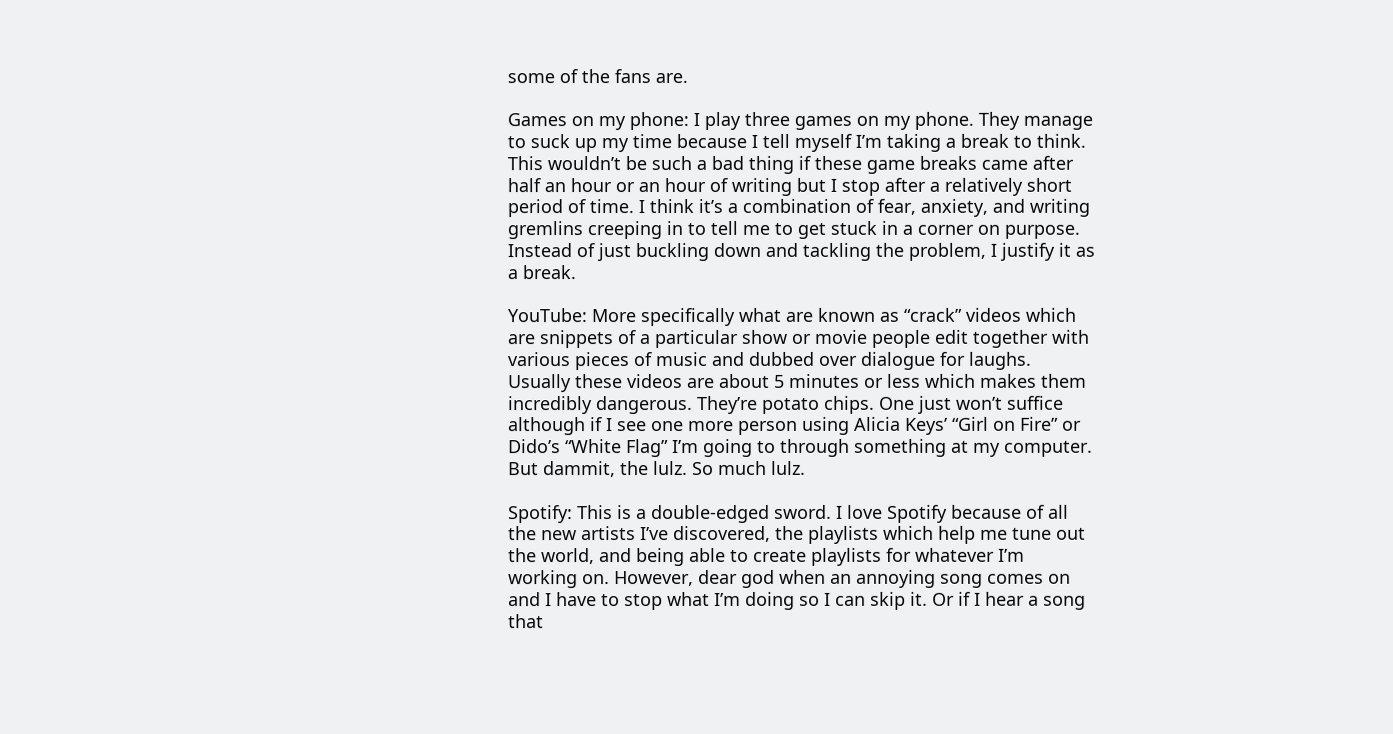some of the fans are.

Games on my phone: I play three games on my phone. They manage to suck up my time because I tell myself I’m taking a break to think. This wouldn’t be such a bad thing if these game breaks came after half an hour or an hour of writing but I stop after a relatively short period of time. I think it’s a combination of fear, anxiety, and writing gremlins creeping in to tell me to get stuck in a corner on purpose. Instead of just buckling down and tackling the problem, I justify it as a break.

YouTube: More specifically what are known as “crack” videos which are snippets of a particular show or movie people edit together with various pieces of music and dubbed over dialogue for laughs. Usually these videos are about 5 minutes or less which makes them incredibly dangerous. They’re potato chips. One just won’t suffice although if I see one more person using Alicia Keys’ “Girl on Fire” or Dido’s “White Flag” I’m going to through something at my computer. But dammit, the lulz. So much lulz.

Spotify: This is a double-edged sword. I love Spotify because of all the new artists I’ve discovered, the playlists which help me tune out the world, and being able to create playlists for whatever I’m working on. However, dear god when an annoying song comes on and I have to stop what I’m doing so I can skip it. Or if I hear a song that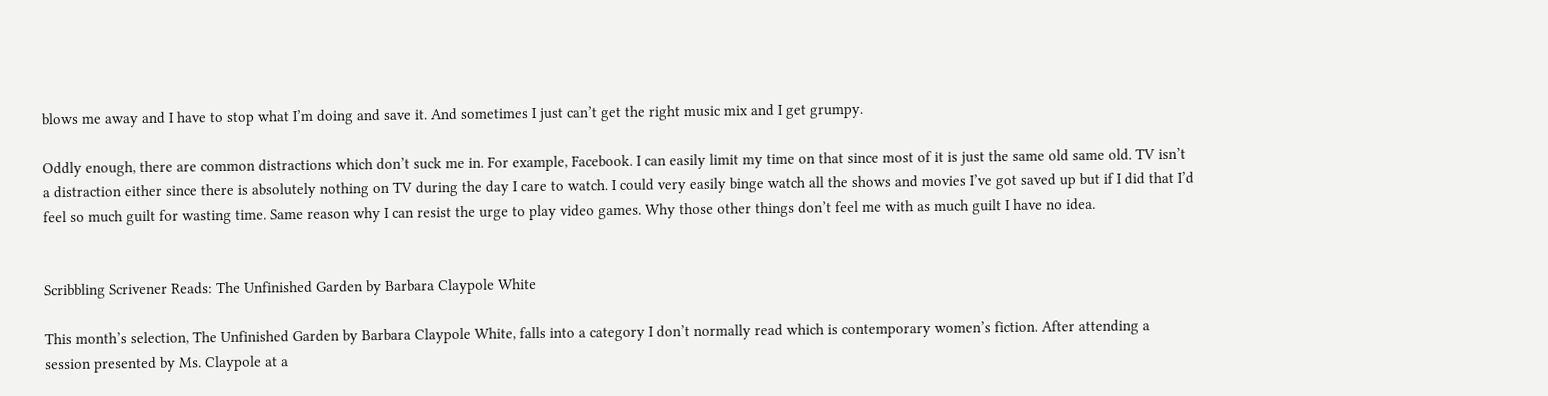blows me away and I have to stop what I’m doing and save it. And sometimes I just can’t get the right music mix and I get grumpy.

Oddly enough, there are common distractions which don’t suck me in. For example, Facebook. I can easily limit my time on that since most of it is just the same old same old. TV isn’t a distraction either since there is absolutely nothing on TV during the day I care to watch. I could very easily binge watch all the shows and movies I’ve got saved up but if I did that I’d feel so much guilt for wasting time. Same reason why I can resist the urge to play video games. Why those other things don’t feel me with as much guilt I have no idea.


Scribbling Scrivener Reads: The Unfinished Garden by Barbara Claypole White

This month’s selection, The Unfinished Garden by Barbara Claypole White, falls into a category I don’t normally read which is contemporary women’s fiction. After attending a session presented by Ms. Claypole at a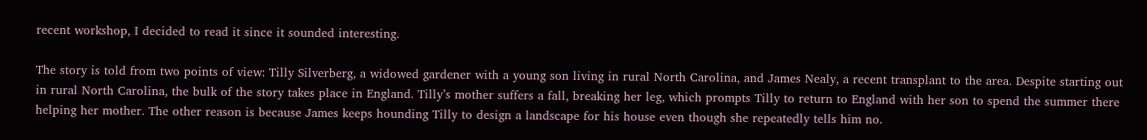recent workshop, I decided to read it since it sounded interesting.

The story is told from two points of view: Tilly Silverberg, a widowed gardener with a young son living in rural North Carolina, and James Nealy, a recent transplant to the area. Despite starting out in rural North Carolina, the bulk of the story takes place in England. Tilly’s mother suffers a fall, breaking her leg, which prompts Tilly to return to England with her son to spend the summer there helping her mother. The other reason is because James keeps hounding Tilly to design a landscape for his house even though she repeatedly tells him no.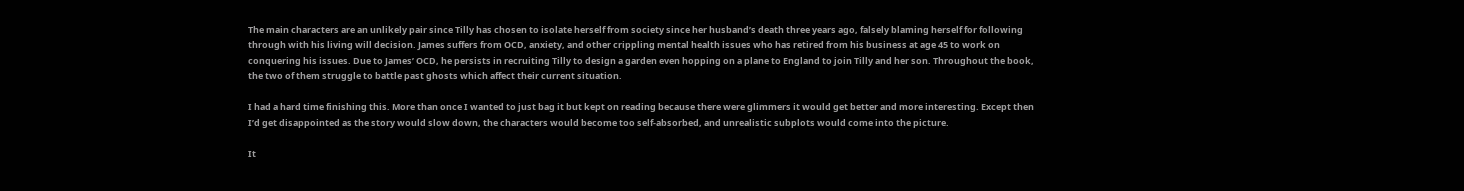The main characters are an unlikely pair since Tilly has chosen to isolate herself from society since her husband’s death three years ago, falsely blaming herself for following through with his living will decision. James suffers from OCD, anxiety, and other crippling mental health issues who has retired from his business at age 45 to work on conquering his issues. Due to James’ OCD, he persists in recruiting Tilly to design a garden even hopping on a plane to England to join Tilly and her son. Throughout the book, the two of them struggle to battle past ghosts which affect their current situation.

I had a hard time finishing this. More than once I wanted to just bag it but kept on reading because there were glimmers it would get better and more interesting. Except then I’d get disappointed as the story would slow down, the characters would become too self-absorbed, and unrealistic subplots would come into the picture.

It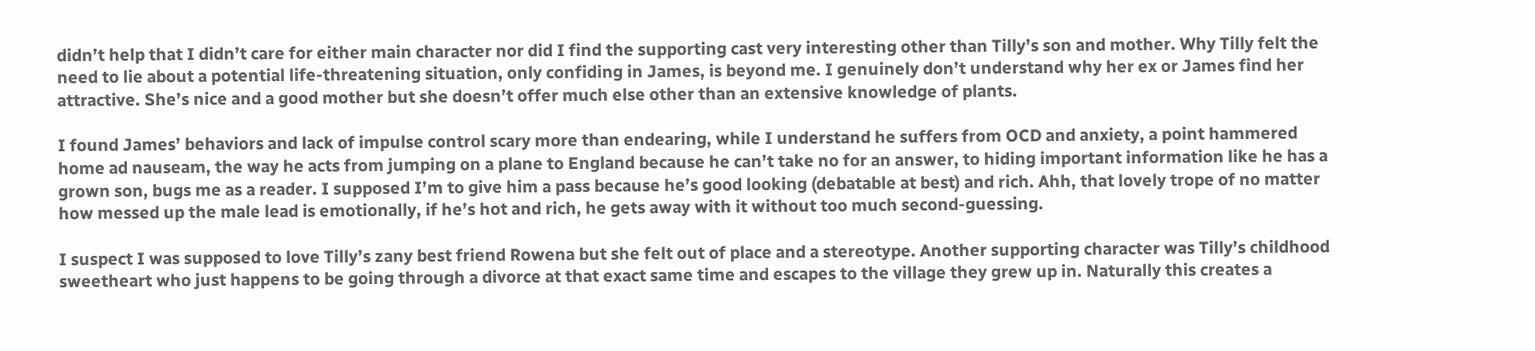didn’t help that I didn’t care for either main character nor did I find the supporting cast very interesting other than Tilly’s son and mother. Why Tilly felt the need to lie about a potential life-threatening situation, only confiding in James, is beyond me. I genuinely don’t understand why her ex or James find her attractive. She’s nice and a good mother but she doesn’t offer much else other than an extensive knowledge of plants.

I found James’ behaviors and lack of impulse control scary more than endearing, while I understand he suffers from OCD and anxiety, a point hammered home ad nauseam, the way he acts from jumping on a plane to England because he can’t take no for an answer, to hiding important information like he has a grown son, bugs me as a reader. I supposed I’m to give him a pass because he’s good looking (debatable at best) and rich. Ahh, that lovely trope of no matter how messed up the male lead is emotionally, if he’s hot and rich, he gets away with it without too much second-guessing.

I suspect I was supposed to love Tilly’s zany best friend Rowena but she felt out of place and a stereotype. Another supporting character was Tilly’s childhood sweetheart who just happens to be going through a divorce at that exact same time and escapes to the village they grew up in. Naturally this creates a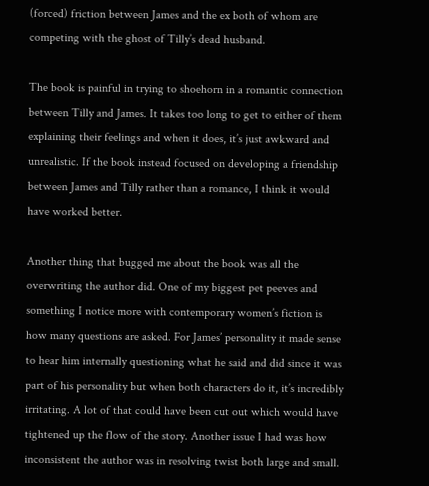(forced) friction between James and the ex both of whom are competing with the ghost of Tilly’s dead husband.

The book is painful in trying to shoehorn in a romantic connection between Tilly and James. It takes too long to get to either of them explaining their feelings and when it does, it’s just awkward and unrealistic. If the book instead focused on developing a friendship between James and Tilly rather than a romance, I think it would have worked better.

Another thing that bugged me about the book was all the overwriting the author did. One of my biggest pet peeves and something I notice more with contemporary women’s fiction is how many questions are asked. For James’ personality it made sense to hear him internally questioning what he said and did since it was part of his personality but when both characters do it, it’s incredibly irritating. A lot of that could have been cut out which would have tightened up the flow of the story. Another issue I had was how inconsistent the author was in resolving twist both large and small.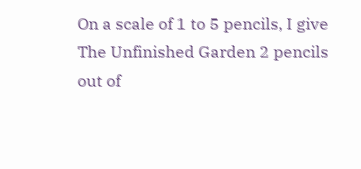On a scale of 1 to 5 pencils, I give The Unfinished Garden 2 pencils out of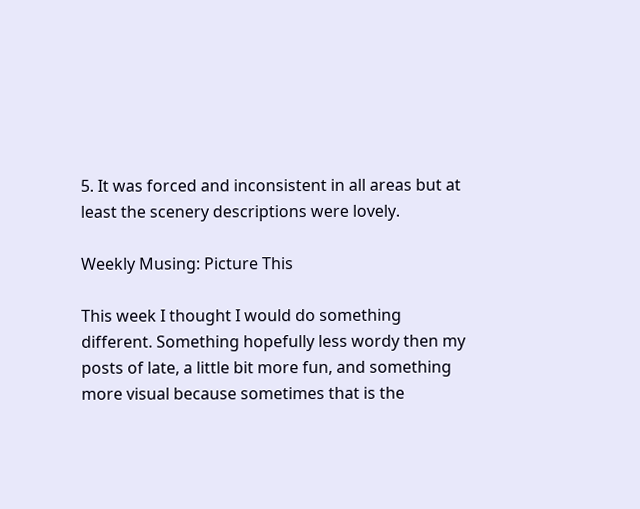5. It was forced and inconsistent in all areas but at least the scenery descriptions were lovely.

Weekly Musing: Picture This

This week I thought I would do something different. Something hopefully less wordy then my posts of late, a little bit more fun, and something more visual because sometimes that is the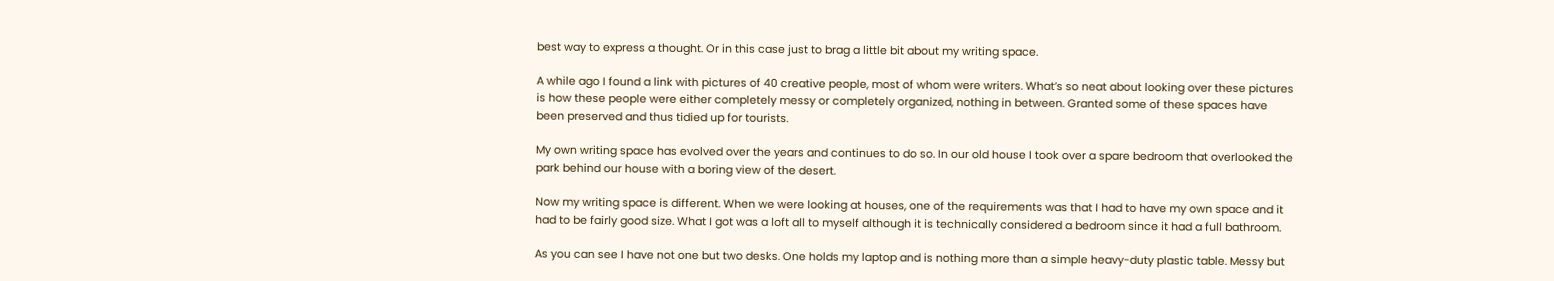best way to express a thought. Or in this case just to brag a little bit about my writing space.

A while ago I found a link with pictures of 40 creative people, most of whom were writers. What’s so neat about looking over these pictures is how these people were either completely messy or completely organized, nothing in between. Granted some of these spaces have been preserved and thus tidied up for tourists.

My own writing space has evolved over the years and continues to do so. In our old house I took over a spare bedroom that overlooked the park behind our house with a boring view of the desert.

Now my writing space is different. When we were looking at houses, one of the requirements was that I had to have my own space and it had to be fairly good size. What I got was a loft all to myself although it is technically considered a bedroom since it had a full bathroom.

As you can see I have not one but two desks. One holds my laptop and is nothing more than a simple heavy-duty plastic table. Messy but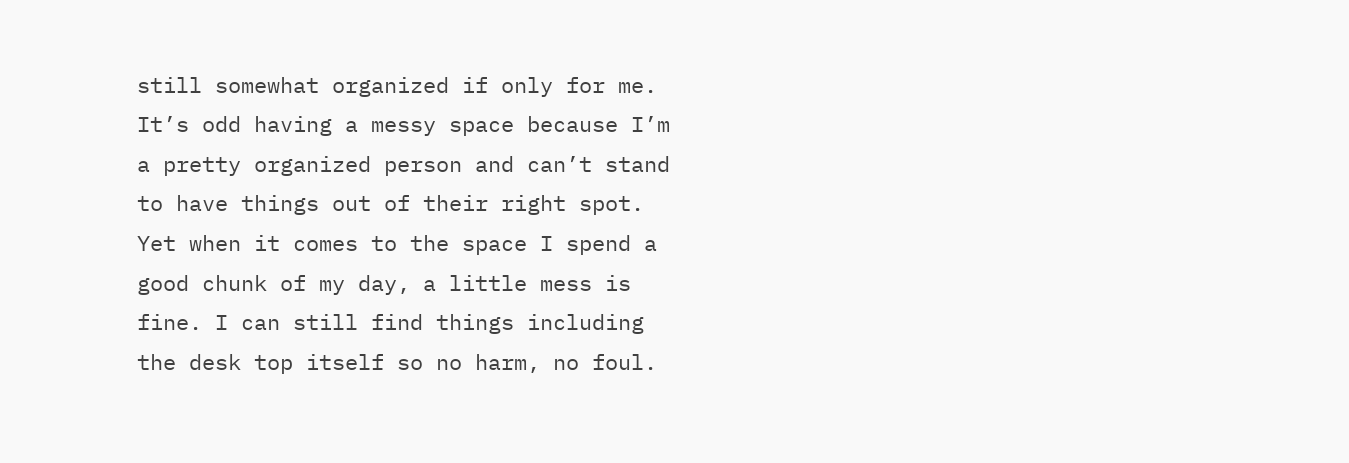still somewhat organized if only for me. It’s odd having a messy space because I’m a pretty organized person and can’t stand to have things out of their right spot. Yet when it comes to the space I spend a good chunk of my day, a little mess is fine. I can still find things including the desk top itself so no harm, no foul.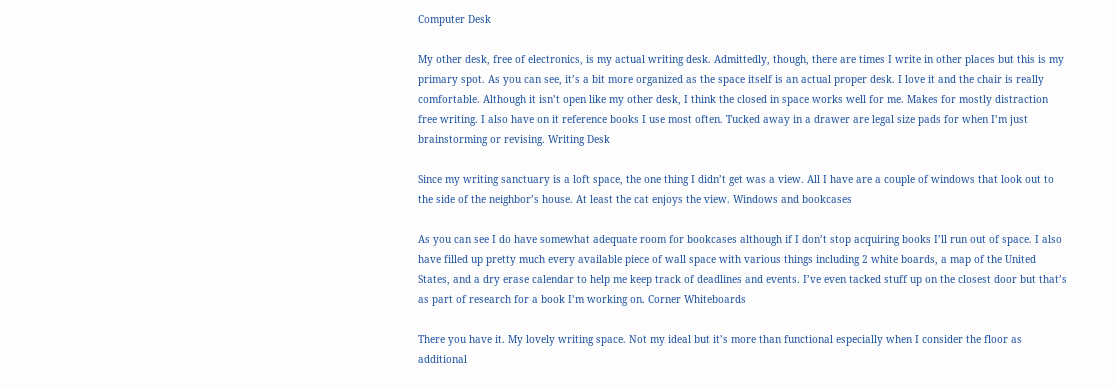Computer Desk

My other desk, free of electronics, is my actual writing desk. Admittedly, though, there are times I write in other places but this is my primary spot. As you can see, it’s a bit more organized as the space itself is an actual proper desk. I love it and the chair is really comfortable. Although it isn’t open like my other desk, I think the closed in space works well for me. Makes for mostly distraction free writing. I also have on it reference books I use most often. Tucked away in a drawer are legal size pads for when I’m just brainstorming or revising. Writing Desk

Since my writing sanctuary is a loft space, the one thing I didn’t get was a view. All I have are a couple of windows that look out to the side of the neighbor’s house. At least the cat enjoys the view. Windows and bookcases

As you can see I do have somewhat adequate room for bookcases although if I don’t stop acquiring books I’ll run out of space. I also have filled up pretty much every available piece of wall space with various things including 2 white boards, a map of the United States, and a dry erase calendar to help me keep track of deadlines and events. I’ve even tacked stuff up on the closest door but that’s as part of research for a book I’m working on. Corner Whiteboards

There you have it. My lovely writing space. Not my ideal but it’s more than functional especially when I consider the floor as additional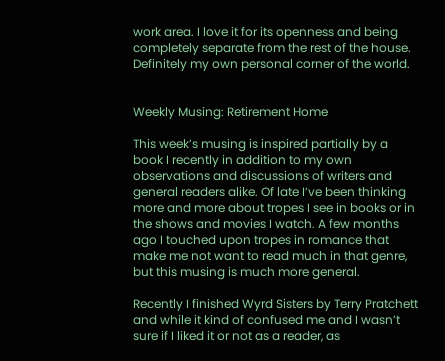work area. I love it for its openness and being completely separate from the rest of the house. Definitely my own personal corner of the world.


Weekly Musing: Retirement Home

This week’s musing is inspired partially by a book I recently in addition to my own observations and discussions of writers and general readers alike. Of late I’ve been thinking more and more about tropes I see in books or in the shows and movies I watch. A few months ago I touched upon tropes in romance that make me not want to read much in that genre, but this musing is much more general.

Recently I finished Wyrd Sisters by Terry Pratchett and while it kind of confused me and I wasn’t sure if I liked it or not as a reader, as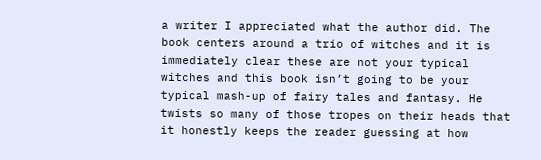a writer I appreciated what the author did. The book centers around a trio of witches and it is immediately clear these are not your typical witches and this book isn’t going to be your typical mash-up of fairy tales and fantasy. He twists so many of those tropes on their heads that it honestly keeps the reader guessing at how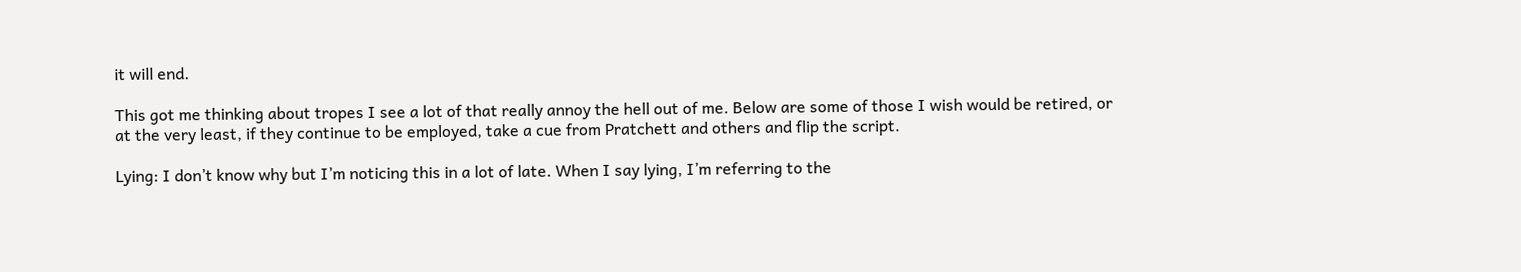it will end.

This got me thinking about tropes I see a lot of that really annoy the hell out of me. Below are some of those I wish would be retired, or at the very least, if they continue to be employed, take a cue from Pratchett and others and flip the script.

Lying: I don’t know why but I’m noticing this in a lot of late. When I say lying, I’m referring to the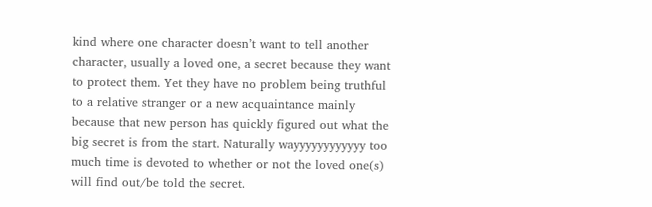kind where one character doesn’t want to tell another character, usually a loved one, a secret because they want to protect them. Yet they have no problem being truthful to a relative stranger or a new acquaintance mainly because that new person has quickly figured out what the big secret is from the start. Naturally wayyyyyyyyyyyy too much time is devoted to whether or not the loved one(s) will find out/be told the secret.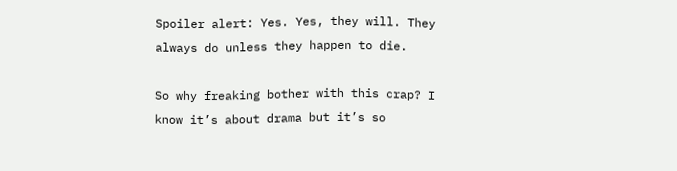Spoiler alert: Yes. Yes, they will. They always do unless they happen to die.

So why freaking bother with this crap? I know it’s about drama but it’s so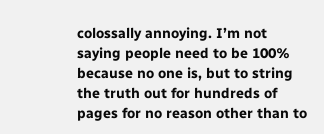colossally annoying. I’m not saying people need to be 100% because no one is, but to string the truth out for hundreds of pages for no reason other than to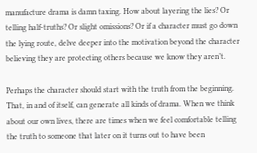manufacture drama is damn taxing. How about layering the lies? Or telling half-truths? Or slight omissions? Or if a character must go down the lying route, delve deeper into the motivation beyond the character believing they are protecting others because we know they aren’t.

Perhaps the character should start with the truth from the beginning. That, in and of itself, can generate all kinds of drama. When we think about our own lives, there are times when we feel comfortable telling the truth to someone that later on it turns out to have been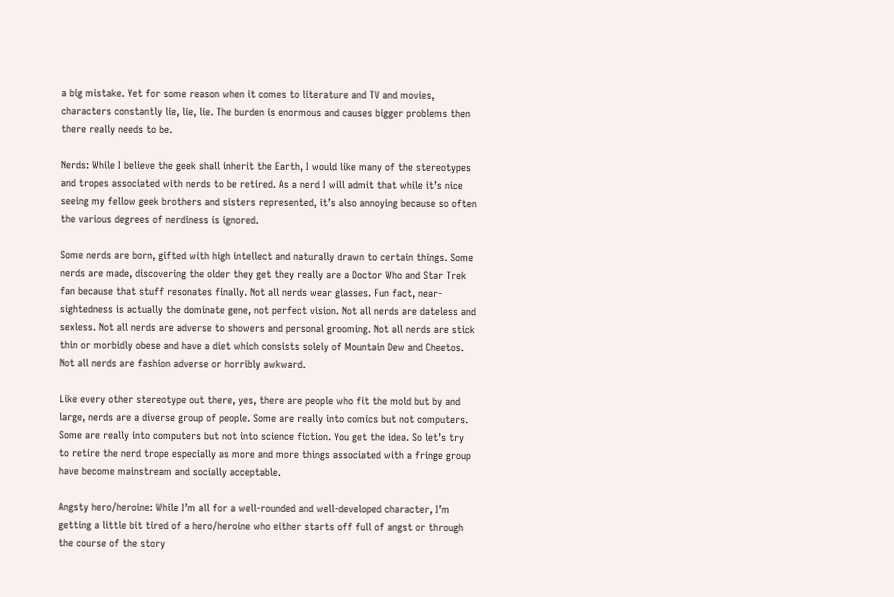a big mistake. Yet for some reason when it comes to literature and TV and movies, characters constantly lie, lie, lie. The burden is enormous and causes bigger problems then there really needs to be.

Nerds: While I believe the geek shall inherit the Earth, I would like many of the stereotypes and tropes associated with nerds to be retired. As a nerd I will admit that while it’s nice seeing my fellow geek brothers and sisters represented, it’s also annoying because so often the various degrees of nerdiness is ignored.

Some nerds are born, gifted with high intellect and naturally drawn to certain things. Some nerds are made, discovering the older they get they really are a Doctor Who and Star Trek fan because that stuff resonates finally. Not all nerds wear glasses. Fun fact, near-sightedness is actually the dominate gene, not perfect vision. Not all nerds are dateless and sexless. Not all nerds are adverse to showers and personal grooming. Not all nerds are stick thin or morbidly obese and have a diet which consists solely of Mountain Dew and Cheetos. Not all nerds are fashion adverse or horribly awkward.

Like every other stereotype out there, yes, there are people who fit the mold but by and large, nerds are a diverse group of people. Some are really into comics but not computers. Some are really into computers but not into science fiction. You get the idea. So let’s try to retire the nerd trope especially as more and more things associated with a fringe group have become mainstream and socially acceptable.

Angsty hero/heroine: While I’m all for a well-rounded and well-developed character, I’m getting a little bit tired of a hero/heroine who either starts off full of angst or through the course of the story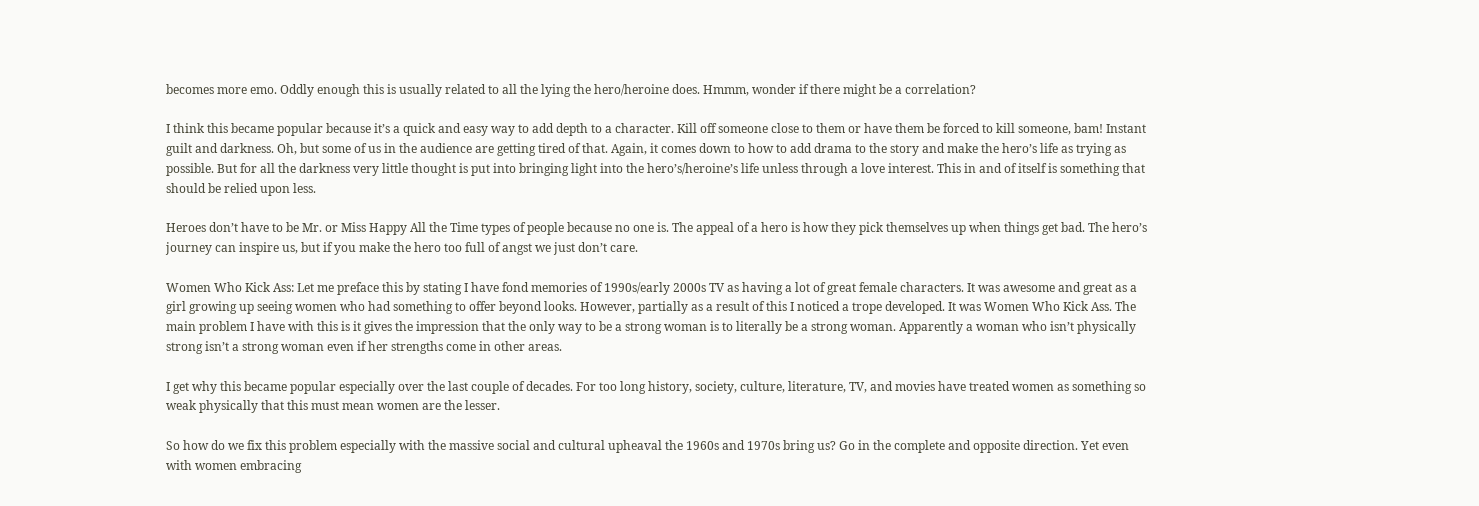becomes more emo. Oddly enough this is usually related to all the lying the hero/heroine does. Hmmm, wonder if there might be a correlation?

I think this became popular because it’s a quick and easy way to add depth to a character. Kill off someone close to them or have them be forced to kill someone, bam! Instant guilt and darkness. Oh, but some of us in the audience are getting tired of that. Again, it comes down to how to add drama to the story and make the hero’s life as trying as possible. But for all the darkness very little thought is put into bringing light into the hero’s/heroine’s life unless through a love interest. This in and of itself is something that should be relied upon less.

Heroes don’t have to be Mr. or Miss Happy All the Time types of people because no one is. The appeal of a hero is how they pick themselves up when things get bad. The hero’s journey can inspire us, but if you make the hero too full of angst we just don’t care.

Women Who Kick Ass: Let me preface this by stating I have fond memories of 1990s/early 2000s TV as having a lot of great female characters. It was awesome and great as a girl growing up seeing women who had something to offer beyond looks. However, partially as a result of this I noticed a trope developed. It was Women Who Kick Ass. The main problem I have with this is it gives the impression that the only way to be a strong woman is to literally be a strong woman. Apparently a woman who isn’t physically strong isn’t a strong woman even if her strengths come in other areas.

I get why this became popular especially over the last couple of decades. For too long history, society, culture, literature, TV, and movies have treated women as something so weak physically that this must mean women are the lesser.

So how do we fix this problem especially with the massive social and cultural upheaval the 1960s and 1970s bring us? Go in the complete and opposite direction. Yet even with women embracing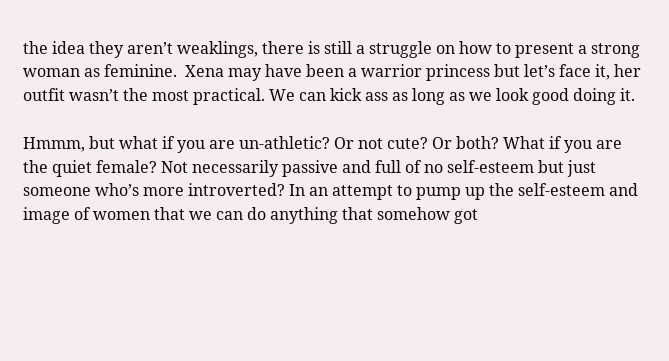the idea they aren’t weaklings, there is still a struggle on how to present a strong woman as feminine.  Xena may have been a warrior princess but let’s face it, her outfit wasn’t the most practical. We can kick ass as long as we look good doing it.

Hmmm, but what if you are un-athletic? Or not cute? Or both? What if you are the quiet female? Not necessarily passive and full of no self-esteem but just someone who’s more introverted? In an attempt to pump up the self-esteem and image of women that we can do anything that somehow got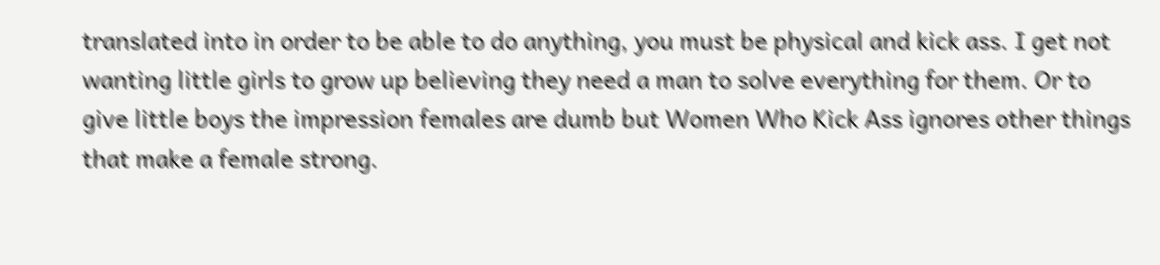translated into in order to be able to do anything, you must be physical and kick ass. I get not wanting little girls to grow up believing they need a man to solve everything for them. Or to give little boys the impression females are dumb but Women Who Kick Ass ignores other things that make a female strong.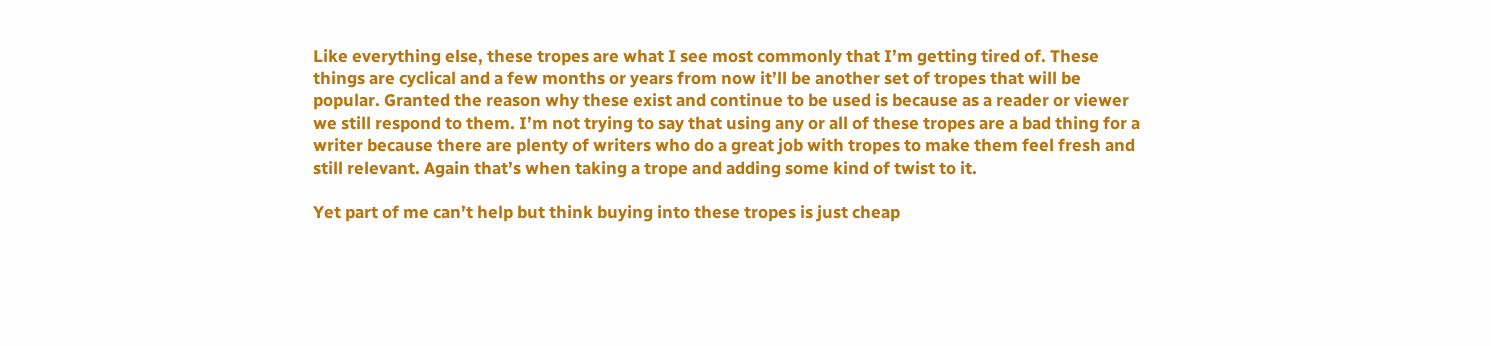Like everything else, these tropes are what I see most commonly that I’m getting tired of. These things are cyclical and a few months or years from now it’ll be another set of tropes that will be popular. Granted the reason why these exist and continue to be used is because as a reader or viewer we still respond to them. I’m not trying to say that using any or all of these tropes are a bad thing for a writer because there are plenty of writers who do a great job with tropes to make them feel fresh and still relevant. Again that’s when taking a trope and adding some kind of twist to it.

Yet part of me can’t help but think buying into these tropes is just cheap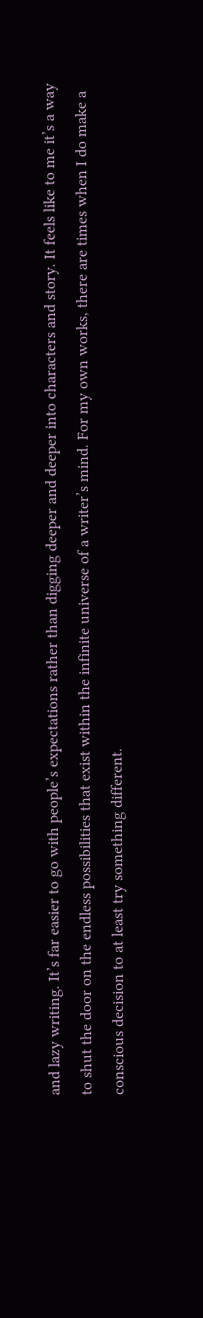and lazy writing. It’s far easier to go with people’s expectations rather than digging deeper and deeper into characters and story. It feels like to me it’s a way to shut the door on the endless possibilities that exist within the infinite universe of a writer’s mind. For my own works, there are times when I do make a conscious decision to at least try something different.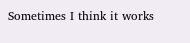Sometimes I think it works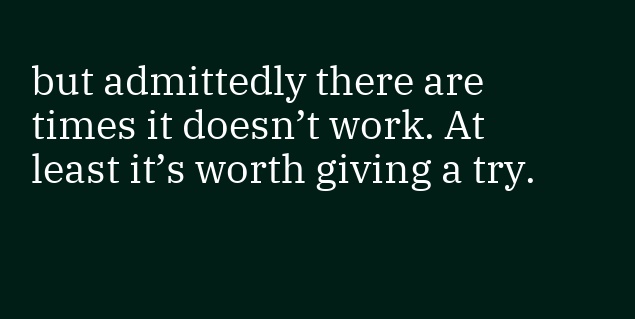but admittedly there are times it doesn’t work. At least it’s worth giving a try.